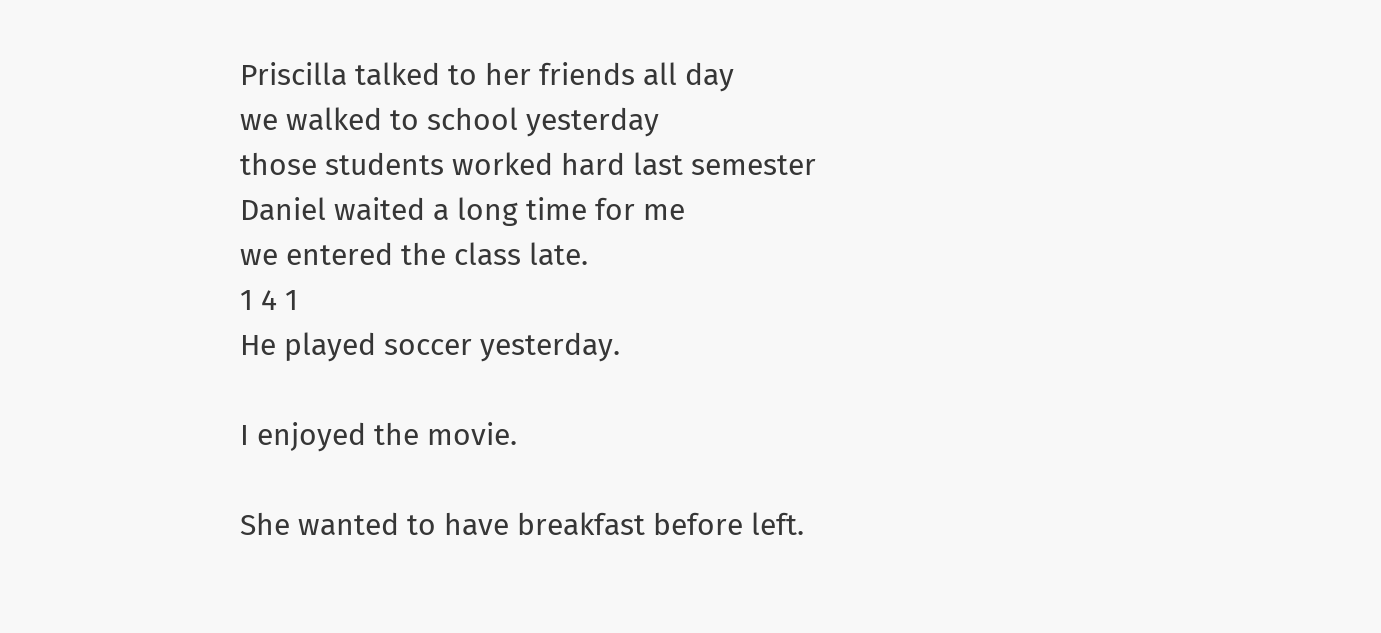Priscilla talked to her friends all day
we walked to school yesterday
those students worked hard last semester
Daniel waited a long time for me
we entered the class late.
1 4 1
He played soccer yesterday.

I enjoyed the movie.

She wanted to have breakfast before left.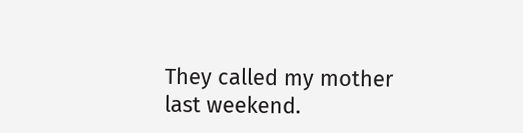They called my mother last weekend.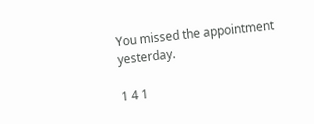You missed the appointment yesterday.

1 4 1